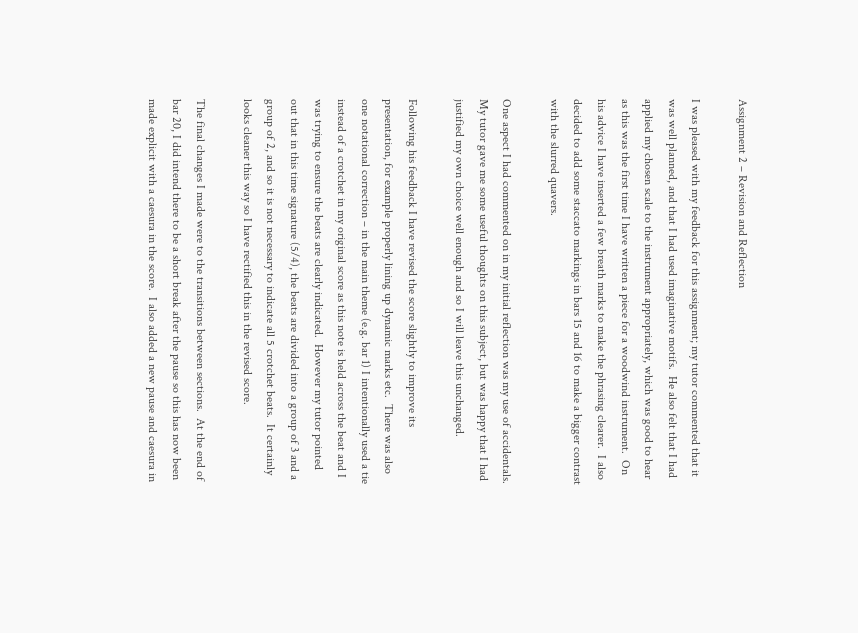Assignment 2 – Revision and Reflection

I was pleased with my feedback for this assignment; my tutor commented that it was well planned, and that I had used imaginative motifs.  He also felt that I had applied my chosen scale to the instrument appropriately, which was good to hear as this was the first time I have written a piece for a woodwind instrument.  On his advice I have inserted a few breath marks to make the phrasing clearer.  I also decided to add some staccato markings in bars 15 and 16 to make a bigger contrast with the slurred quavers.

One aspect I had commented on in my initial reflection was my use of accidentals.  My tutor gave me some useful thoughts on this subject, but was happy that I had justified my own choice well enough and so I will leave this unchanged.

Following his feedback I have revised the score slightly to improve its presentation, for example properly lining up dynamic marks etc.  There was also one notational correction – in the main theme (e.g. bar 1) I intentionally used a tie instead of a crotchet in my original score as this note is held across the beat and I was trying to ensure the beats are clearly indicated.  However my tutor pointed out that in this time signature (5/4), the beats are divided into a group of 3 and a group of 2, and so it is not necessary to indicate all 5 crotchet beats.  It certainly looks cleaner this way so I have rectified this in the revised score.

The final changes I made were to the transitions between sections.  At the end of bar 20, I did intend there to be a short break after the pause so this has now been made explicit with a caesura in the score.  I also added a new pause and caesura in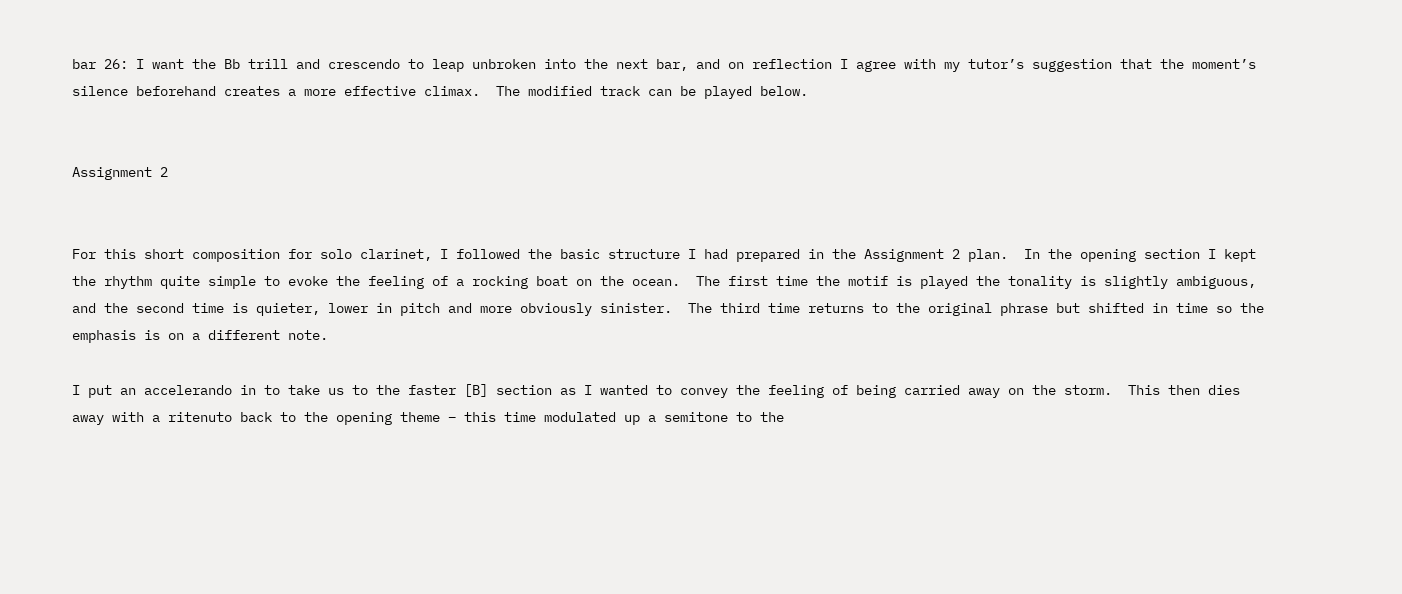bar 26: I want the Bb trill and crescendo to leap unbroken into the next bar, and on reflection I agree with my tutor’s suggestion that the moment’s silence beforehand creates a more effective climax.  The modified track can be played below.


Assignment 2


For this short composition for solo clarinet, I followed the basic structure I had prepared in the Assignment 2 plan.  In the opening section I kept the rhythm quite simple to evoke the feeling of a rocking boat on the ocean.  The first time the motif is played the tonality is slightly ambiguous, and the second time is quieter, lower in pitch and more obviously sinister.  The third time returns to the original phrase but shifted in time so the emphasis is on a different note.

I put an accelerando in to take us to the faster [B] section as I wanted to convey the feeling of being carried away on the storm.  This then dies away with a ritenuto back to the opening theme – this time modulated up a semitone to the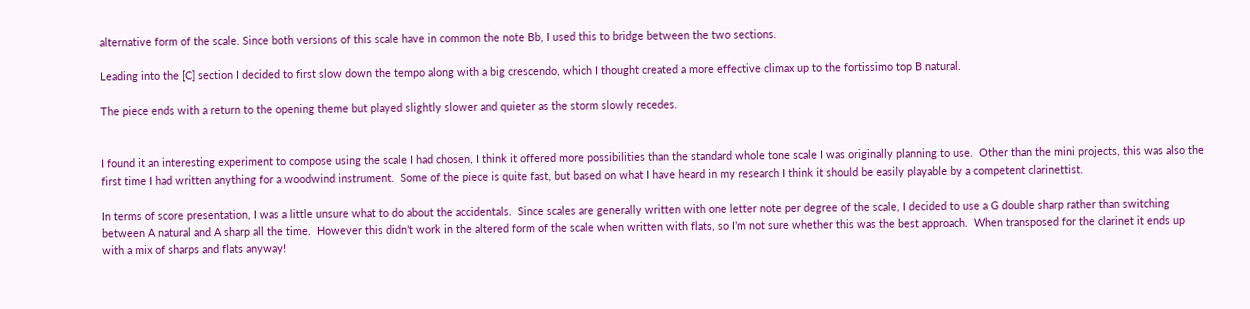alternative form of the scale. Since both versions of this scale have in common the note Bb, I used this to bridge between the two sections.

Leading into the [C] section I decided to first slow down the tempo along with a big crescendo, which I thought created a more effective climax up to the fortissimo top B natural.

The piece ends with a return to the opening theme but played slightly slower and quieter as the storm slowly recedes.


I found it an interesting experiment to compose using the scale I had chosen, I think it offered more possibilities than the standard whole tone scale I was originally planning to use.  Other than the mini projects, this was also the first time I had written anything for a woodwind instrument.  Some of the piece is quite fast, but based on what I have heard in my research I think it should be easily playable by a competent clarinettist.

In terms of score presentation, I was a little unsure what to do about the accidentals.  Since scales are generally written with one letter note per degree of the scale, I decided to use a G double sharp rather than switching between A natural and A sharp all the time.  However this didn’t work in the altered form of the scale when written with flats, so I’m not sure whether this was the best approach.  When transposed for the clarinet it ends up with a mix of sharps and flats anyway!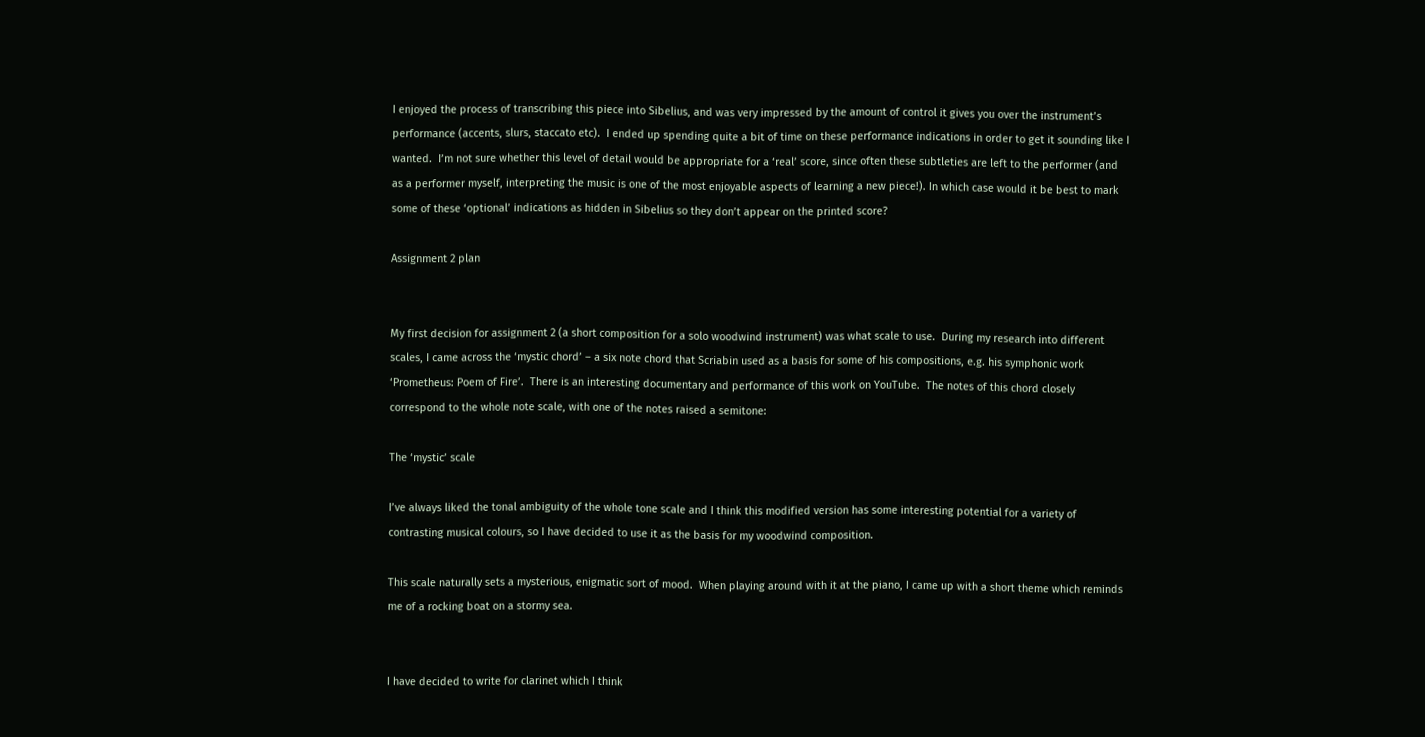I enjoyed the process of transcribing this piece into Sibelius, and was very impressed by the amount of control it gives you over the instrument’s performance (accents, slurs, staccato etc).  I ended up spending quite a bit of time on these performance indications in order to get it sounding like I wanted.  I’m not sure whether this level of detail would be appropriate for a ‘real’ score, since often these subtleties are left to the performer (and as a performer myself, interpreting the music is one of the most enjoyable aspects of learning a new piece!). In which case would it be best to mark some of these ‘optional’ indications as hidden in Sibelius so they don’t appear on the printed score?

Assignment 2 plan


My first decision for assignment 2 (a short composition for a solo woodwind instrument) was what scale to use.  During my research into different scales, I came across the ‘mystic chord’ – a six note chord that Scriabin used as a basis for some of his compositions, e.g. his symphonic work ‘Prometheus: Poem of Fire’.  There is an interesting documentary and performance of this work on YouTube.  The notes of this chord closely correspond to the whole note scale, with one of the notes raised a semitone:

The ‘mystic’ scale

I’ve always liked the tonal ambiguity of the whole tone scale and I think this modified version has some interesting potential for a variety of contrasting musical colours, so I have decided to use it as the basis for my woodwind composition.

This scale naturally sets a mysterious, enigmatic sort of mood.  When playing around with it at the piano, I came up with a short theme which reminds me of a rocking boat on a stormy sea.


I have decided to write for clarinet which I think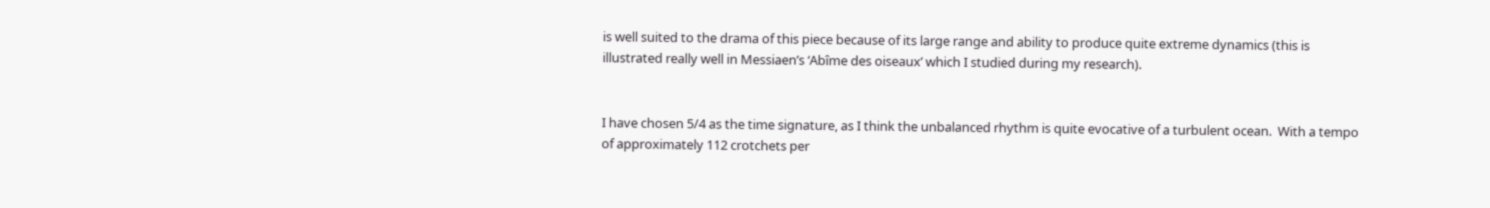is well suited to the drama of this piece because of its large range and ability to produce quite extreme dynamics (this is illustrated really well in Messiaen’s ‘Abîme des oiseaux’ which I studied during my research).


I have chosen 5/4 as the time signature, as I think the unbalanced rhythm is quite evocative of a turbulent ocean.  With a tempo of approximately 112 crotchets per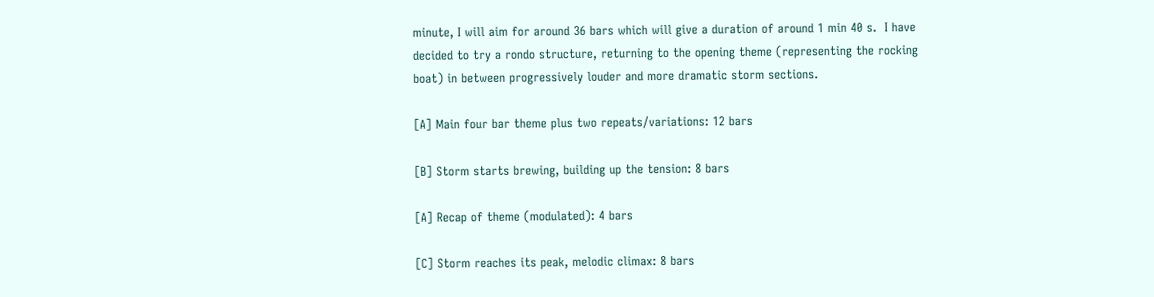minute, I will aim for around 36 bars which will give a duration of around 1 min 40 s.  I have decided to try a rondo structure, returning to the opening theme (representing the rocking boat) in between progressively louder and more dramatic storm sections.

[A] Main four bar theme plus two repeats/variations: 12 bars

[B] Storm starts brewing, building up the tension: 8 bars

[A] Recap of theme (modulated): 4 bars

[C] Storm reaches its peak, melodic climax: 8 bars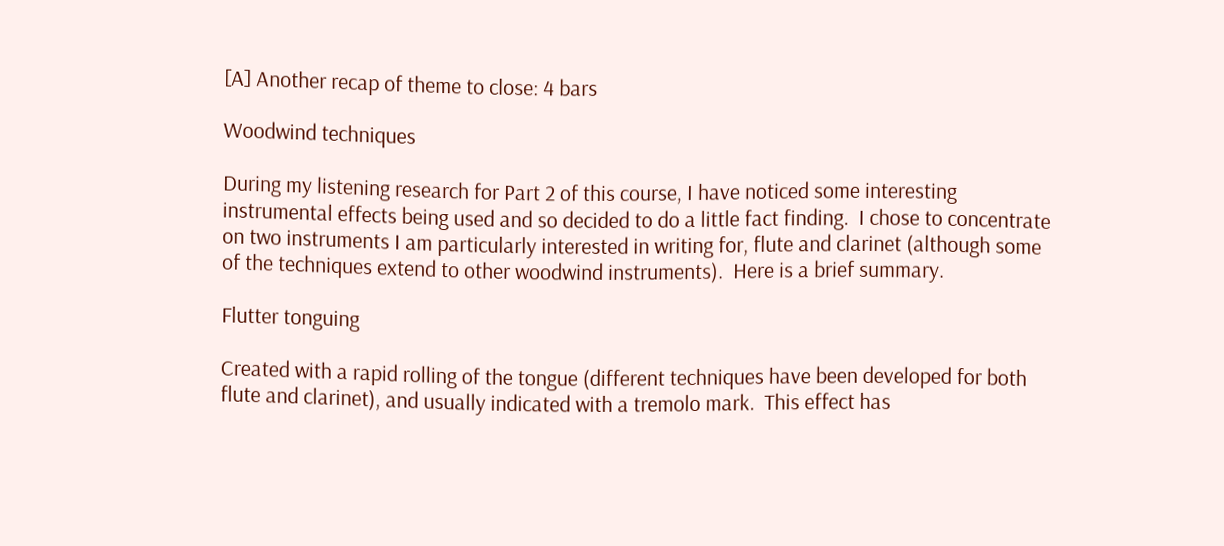[A] Another recap of theme to close: 4 bars

Woodwind techniques

During my listening research for Part 2 of this course, I have noticed some interesting instrumental effects being used and so decided to do a little fact finding.  I chose to concentrate on two instruments I am particularly interested in writing for, flute and clarinet (although some of the techniques extend to other woodwind instruments).  Here is a brief summary.

Flutter tonguing

Created with a rapid rolling of the tongue (different techniques have been developed for both flute and clarinet), and usually indicated with a tremolo mark.  This effect has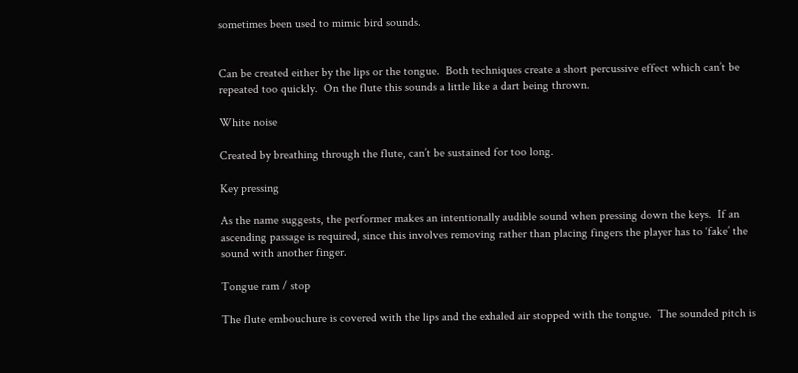sometimes been used to mimic bird sounds.


Can be created either by the lips or the tongue.  Both techniques create a short percussive effect which can’t be repeated too quickly.  On the flute this sounds a little like a dart being thrown.

White noise

Created by breathing through the flute, can’t be sustained for too long.

Key pressing

As the name suggests, the performer makes an intentionally audible sound when pressing down the keys.  If an ascending passage is required, since this involves removing rather than placing fingers the player has to ‘fake’ the sound with another finger.

Tongue ram / stop

The flute embouchure is covered with the lips and the exhaled air stopped with the tongue.  The sounded pitch is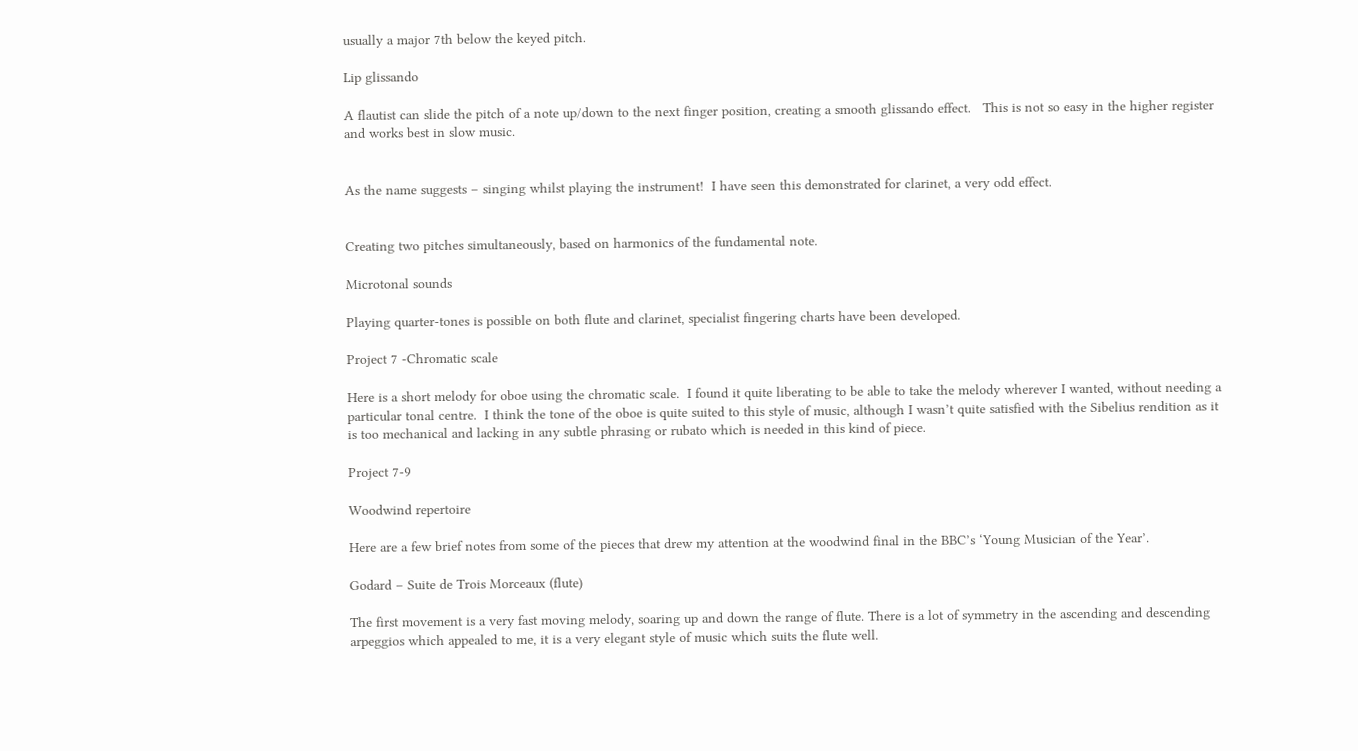usually a major 7th below the keyed pitch.

Lip glissando

A flautist can slide the pitch of a note up/down to the next finger position, creating a smooth glissando effect.   This is not so easy in the higher register and works best in slow music.


As the name suggests – singing whilst playing the instrument!  I have seen this demonstrated for clarinet, a very odd effect.


Creating two pitches simultaneously, based on harmonics of the fundamental note.

Microtonal sounds

Playing quarter-tones is possible on both flute and clarinet, specialist fingering charts have been developed.

Project 7 -Chromatic scale

Here is a short melody for oboe using the chromatic scale.  I found it quite liberating to be able to take the melody wherever I wanted, without needing a particular tonal centre.  I think the tone of the oboe is quite suited to this style of music, although I wasn’t quite satisfied with the Sibelius rendition as it is too mechanical and lacking in any subtle phrasing or rubato which is needed in this kind of piece.

Project 7-9

Woodwind repertoire

Here are a few brief notes from some of the pieces that drew my attention at the woodwind final in the BBC’s ‘Young Musician of the Year’.

Godard – Suite de Trois Morceaux (flute)

The first movement is a very fast moving melody, soaring up and down the range of flute. There is a lot of symmetry in the ascending and descending arpeggios which appealed to me, it is a very elegant style of music which suits the flute well.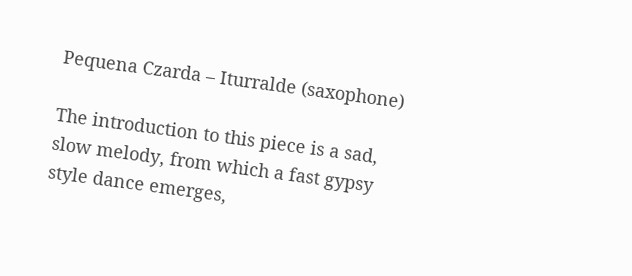Pequena Czarda – Iturralde (saxophone)

The introduction to this piece is a sad, slow melody, from which a fast gypsy style dance emerges,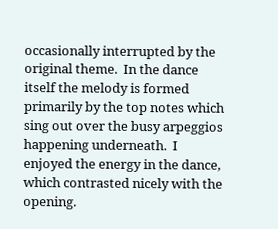occasionally interrupted by the original theme.  In the dance itself the melody is formed primarily by the top notes which sing out over the busy arpeggios happening underneath.  I enjoyed the energy in the dance, which contrasted nicely with the opening.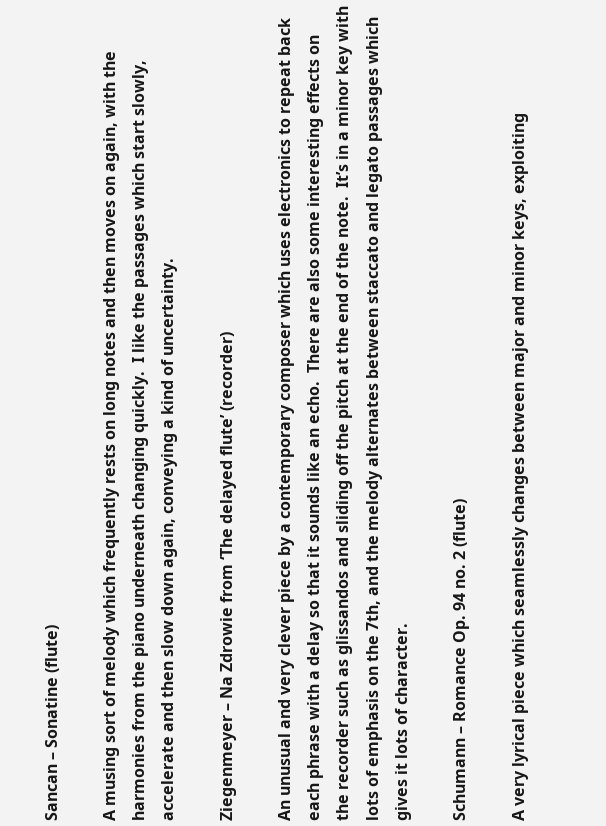Sancan – Sonatine (flute)

A musing sort of melody which frequently rests on long notes and then moves on again, with the harmonies from the piano underneath changing quickly.  I like the passages which start slowly, accelerate and then slow down again, conveying a kind of uncertainty.

Ziegenmeyer – Na Zdrowie from ‘The delayed flute’ (recorder)

An unusual and very clever piece by a contemporary composer which uses electronics to repeat back each phrase with a delay so that it sounds like an echo.  There are also some interesting effects on the recorder such as glissandos and sliding off the pitch at the end of the note.  It’s in a minor key with lots of emphasis on the 7th, and the melody alternates between staccato and legato passages which gives it lots of character.

Schumann – Romance Op. 94 no. 2 (flute)

A very lyrical piece which seamlessly changes between major and minor keys, exploiting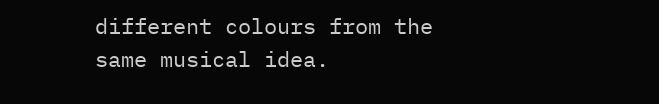different colours from the same musical idea.